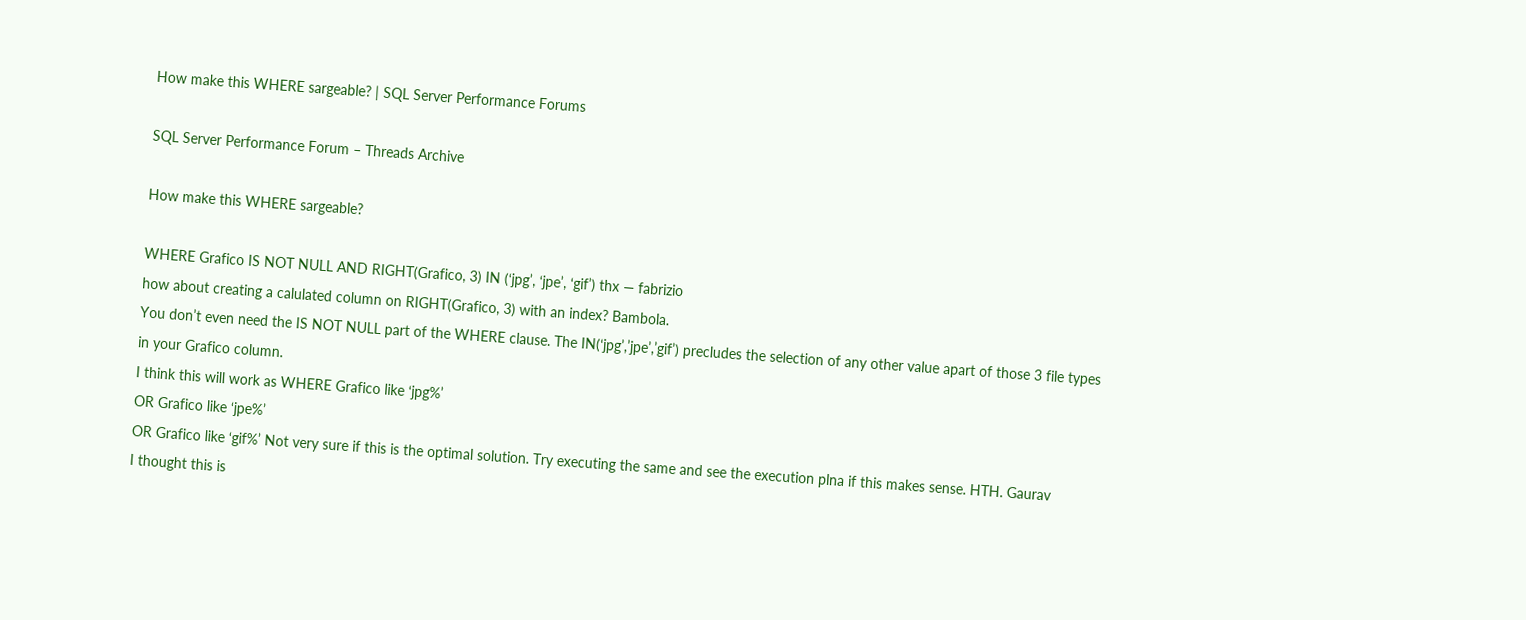How make this WHERE sargeable? | SQL Server Performance Forums

SQL Server Performance Forum – Threads Archive

How make this WHERE sargeable?

WHERE Grafico IS NOT NULL AND RIGHT(Grafico, 3) IN (‘jpg’, ‘jpe’, ‘gif’) thx — fabrizio
how about creating a calulated column on RIGHT(Grafico, 3) with an index? Bambola.
You don’t even need the IS NOT NULL part of the WHERE clause. The IN(‘jpg’,’jpe’,’gif’) precludes the selection of any other value apart of those 3 file types in your Grafico column.
I think this will work as WHERE Grafico like ‘jpg%’
OR Grafico like ‘jpe%’
OR Grafico like ‘gif%’ Not very sure if this is the optimal solution. Try executing the same and see the execution plna if this makes sense. HTH. Gaurav
I thought this is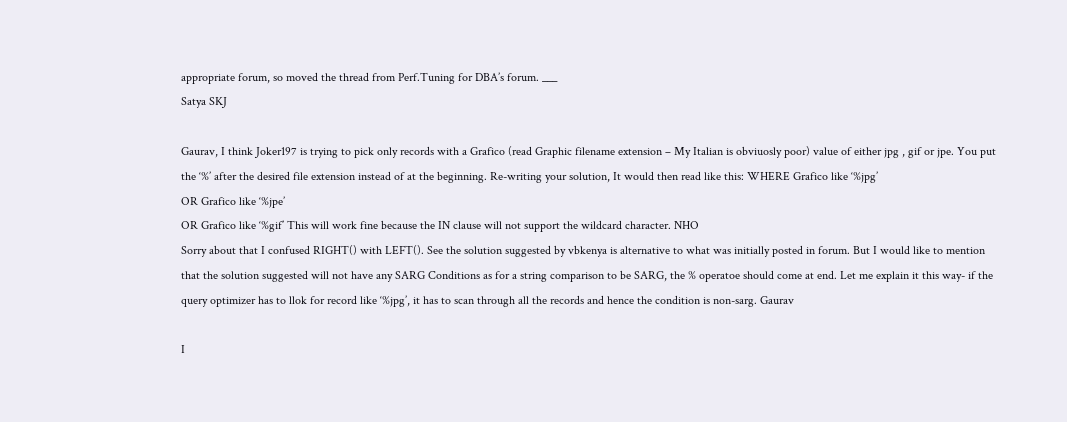appropriate forum, so moved the thread from Perf.Tuning for DBA’s forum. ___
Satya SKJ

Gaurav, I think Joker197 is trying to pick only records with a Grafico (read Graphic filename extension – My Italian is obviuosly poor) value of either jpg , gif or jpe. You put the ‘%’ after the desired file extension instead of at the beginning. Re-writing your solution, It would then read like this: WHERE Grafico like ‘%jpg’
OR Grafico like ‘%jpe’
OR Grafico like ‘%gif’ This will work fine because the IN clause will not support the wildcard character. NHO
Sorry about that I confused RIGHT() with LEFT(). See the solution suggested by vbkenya is alternative to what was initially posted in forum. But I would like to mention that the solution suggested will not have any SARG Conditions as for a string comparison to be SARG, the % operatoe should come at end. Let me explain it this way- if the query optimizer has to llok for record like ‘%jpg’, it has to scan through all the records and hence the condition is non-sarg. Gaurav

I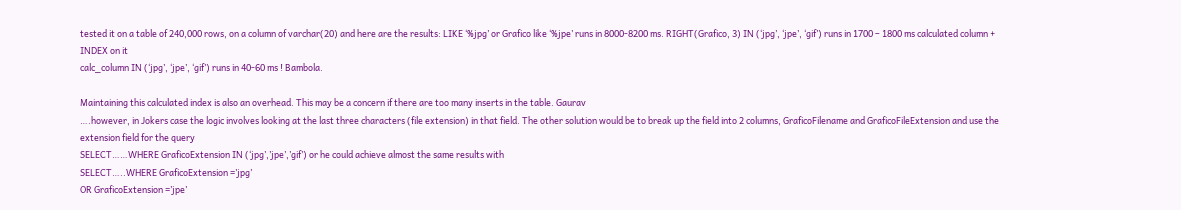tested it on a table of 240,000 rows, on a column of varchar(20) and here are the results: LIKE ‘%jpg’ or Grafico like ‘%jpe’ runs in 8000-8200 ms. RIGHT(Grafico, 3) IN (‘jpg’, ‘jpe’, ‘gif’) runs in 1700 – 1800 ms calculated column + INDEX on it
calc_column IN (‘jpg’, ‘jpe’, ‘gif’) runs in 40-60 ms ! Bambola.

Maintaining this calculated index is also an overhead. This may be a concern if there are too many inserts in the table. Gaurav
….however, in Jokers case the logic involves looking at the last three characters (file extension) in that field. The other solution would be to break up the field into 2 columns, GraficoFilename and GraficoFileExtension and use the extension field for the query
SELECT……WHERE GraficoExtension IN (‘jpg’,’jpe’,’gif’) or he could achieve almost the same results with
SELECT…..WHERE GraficoExtension =’jpg’
OR GraficoExtension =’jpe’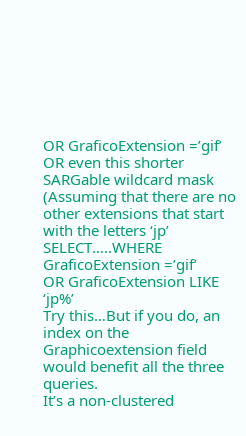OR GraficoExtension =’gif’
OR even this shorter SARGable wildcard mask (Assuming that there are no other extensions that start with the letters ‘jp’
SELECT…..WHERE GraficoExtension =’gif’
OR GraficoExtension LIKE ‘jp%’
Try this…But if you do, an index on the Graphicoextension field would benefit all the three queries.
It’s a non-clustered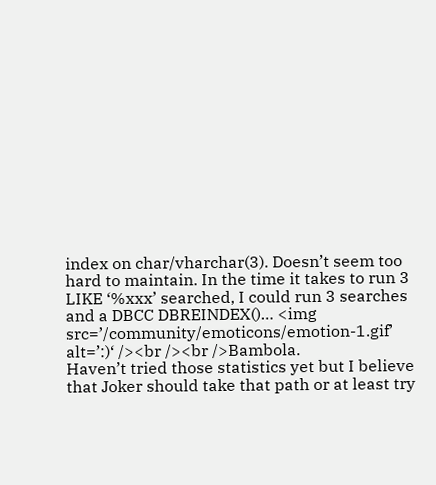index on char/vharchar(3). Doesn’t seem too hard to maintain. In the time it takes to run 3 LIKE ‘%xxx’ searched, I could run 3 searches and a DBCC DBREINDEX()… <img src=’/community/emoticons/emotion-1.gif’ alt=’:)‘ /><br /><br />Bambola.
Haven’t tried those statistics yet but I believe that Joker should take that path or at least try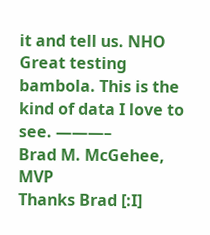it and tell us. NHO
Great testing bambola. This is the kind of data I love to see. ———–
Brad M. McGehee, MVP
Thanks Brad [:I]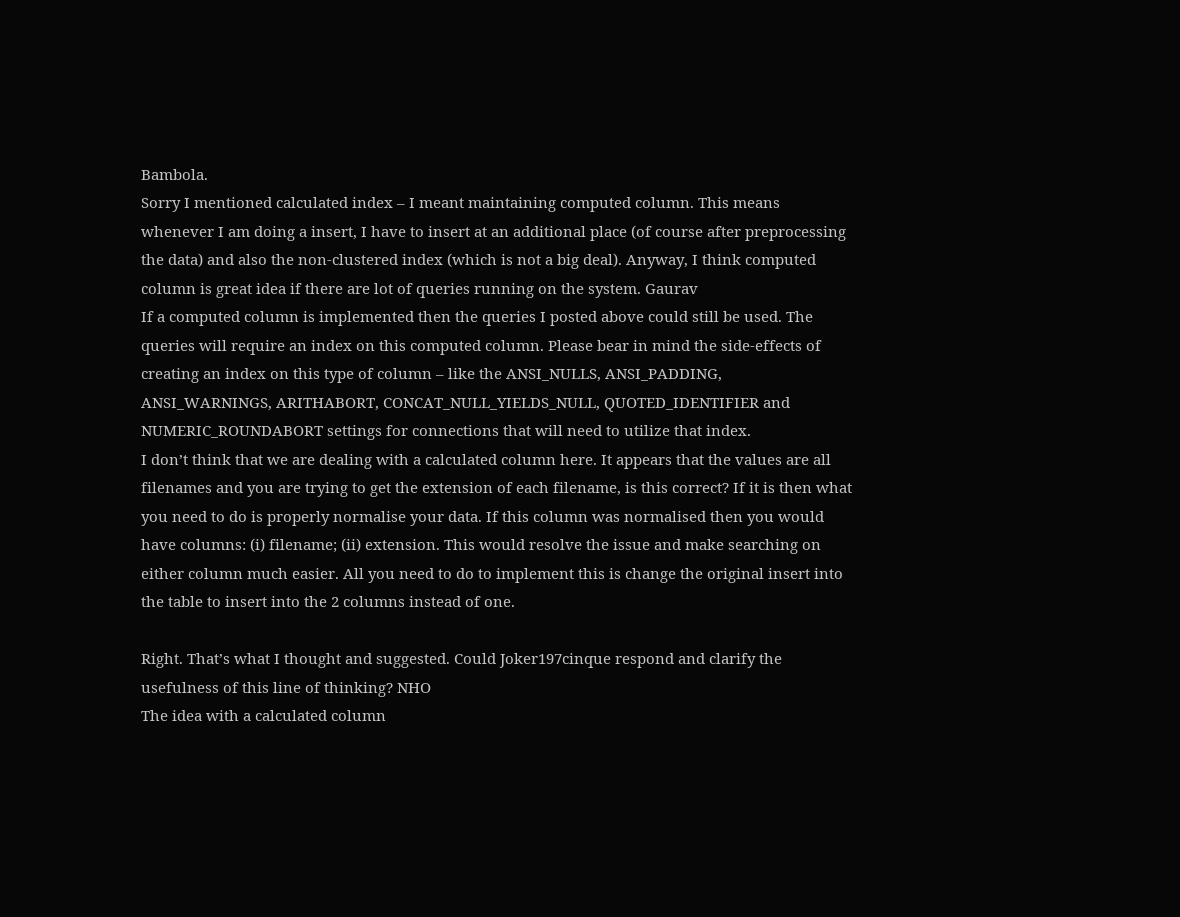Bambola.
Sorry I mentioned calculated index – I meant maintaining computed column. This means whenever I am doing a insert, I have to insert at an additional place (of course after preprocessing the data) and also the non-clustered index (which is not a big deal). Anyway, I think computed column is great idea if there are lot of queries running on the system. Gaurav
If a computed column is implemented then the queries I posted above could still be used. The queries will require an index on this computed column. Please bear in mind the side-effects of creating an index on this type of column – like the ANSI_NULLS, ANSI_PADDING, ANSI_WARNINGS, ARITHABORT, CONCAT_NULL_YIELDS_NULL, QUOTED_IDENTIFIER and NUMERIC_ROUNDABORT settings for connections that will need to utilize that index.
I don’t think that we are dealing with a calculated column here. It appears that the values are all filenames and you are trying to get the extension of each filename, is this correct? If it is then what you need to do is properly normalise your data. If this column was normalised then you would have columns: (i) filename; (ii) extension. This would resolve the issue and make searching on either column much easier. All you need to do to implement this is change the original insert into the table to insert into the 2 columns instead of one.

Right. That’s what I thought and suggested. Could Joker197cinque respond and clarify the usefulness of this line of thinking? NHO
The idea with a calculated column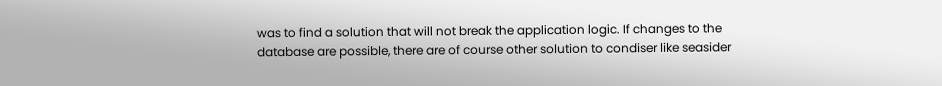was to find a solution that will not break the application logic. If changes to the database are possible, there are of course other solution to condiser like seasider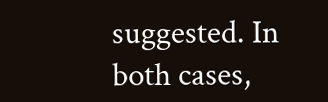suggested. In both cases,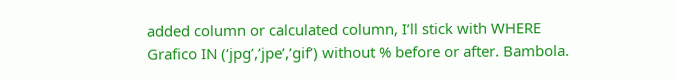added column or calculated column, I’ll stick with WHERE Grafico IN (‘jpg’,’jpe’,’gif’) without % before or after. Bambola.